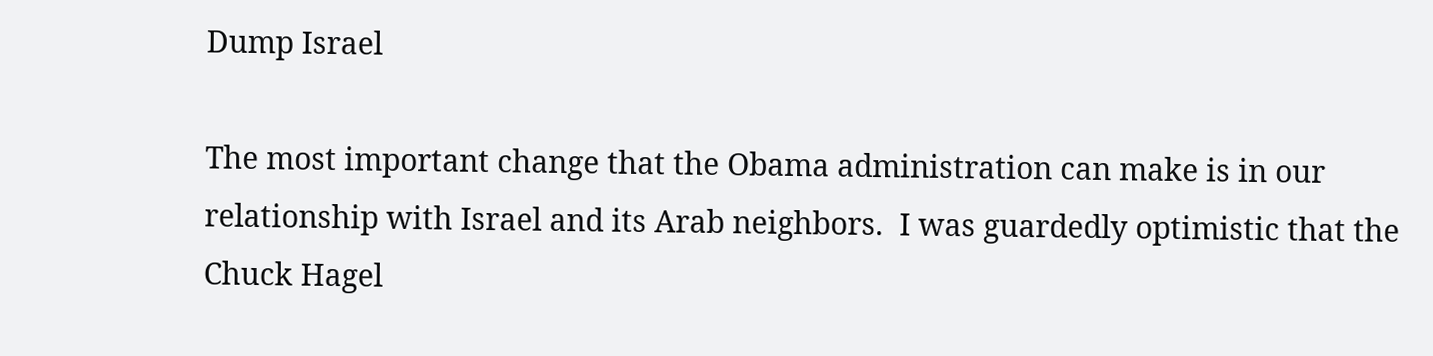Dump Israel

The most important change that the Obama administration can make is in our relationship with Israel and its Arab neighbors.  I was guardedly optimistic that the Chuck Hagel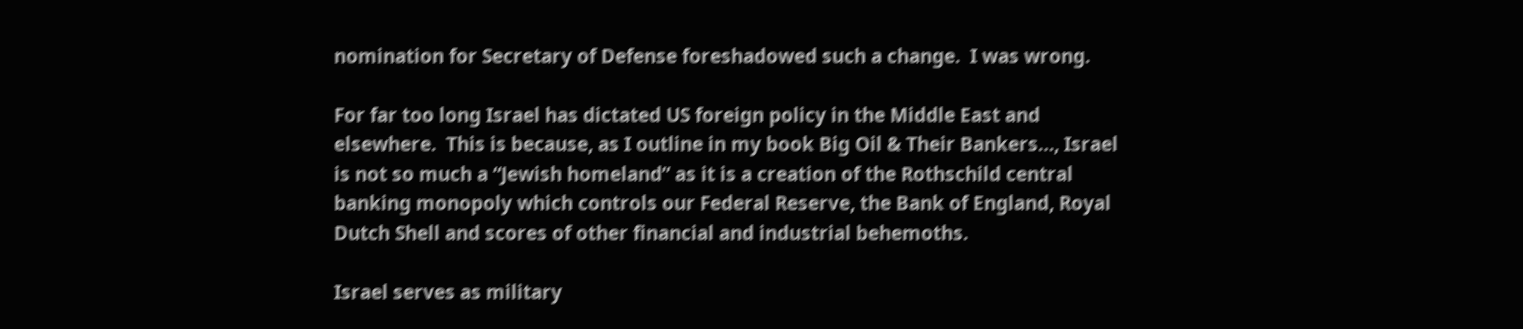nomination for Secretary of Defense foreshadowed such a change.  I was wrong.

For far too long Israel has dictated US foreign policy in the Middle East and elsewhere.  This is because, as I outline in my book Big Oil & Their Bankers…, Israel is not so much a “Jewish homeland” as it is a creation of the Rothschild central banking monopoly which controls our Federal Reserve, the Bank of England, Royal Dutch Shell and scores of other financial and industrial behemoths.

Israel serves as military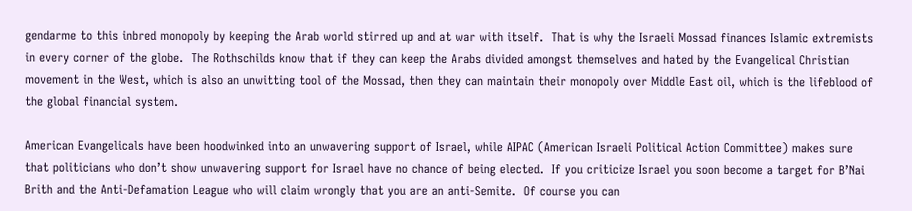gendarme to this inbred monopoly by keeping the Arab world stirred up and at war with itself.  That is why the Israeli Mossad finances Islamic extremists in every corner of the globe.  The Rothschilds know that if they can keep the Arabs divided amongst themselves and hated by the Evangelical Christian movement in the West, which is also an unwitting tool of the Mossad, then they can maintain their monopoly over Middle East oil, which is the lifeblood of the global financial system.

American Evangelicals have been hoodwinked into an unwavering support of Israel, while AIPAC (American Israeli Political Action Committee) makes sure that politicians who don’t show unwavering support for Israel have no chance of being elected.  If you criticize Israel you soon become a target for B’Nai Brith and the Anti-Defamation League who will claim wrongly that you are an anti-Semite.  Of course you can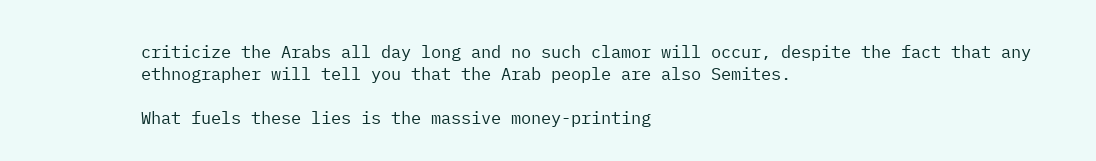criticize the Arabs all day long and no such clamor will occur, despite the fact that any ethnographer will tell you that the Arab people are also Semites.

What fuels these lies is the massive money-printing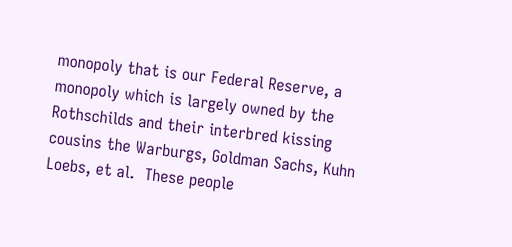monopoly that is our Federal Reserve, a monopoly which is largely owned by the Rothschilds and their interbred kissing cousins the Warburgs, Goldman Sachs, Kuhn Loebs, et al.  These people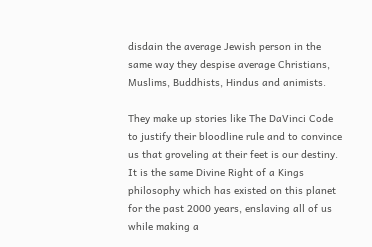disdain the average Jewish person in the same way they despise average Christians, Muslims, Buddhists, Hindus and animists.

They make up stories like The DaVinci Code to justify their bloodline rule and to convince us that groveling at their feet is our destiny.  It is the same Divine Right of a Kings philosophy which has existed on this planet for the past 2000 years, enslaving all of us while making a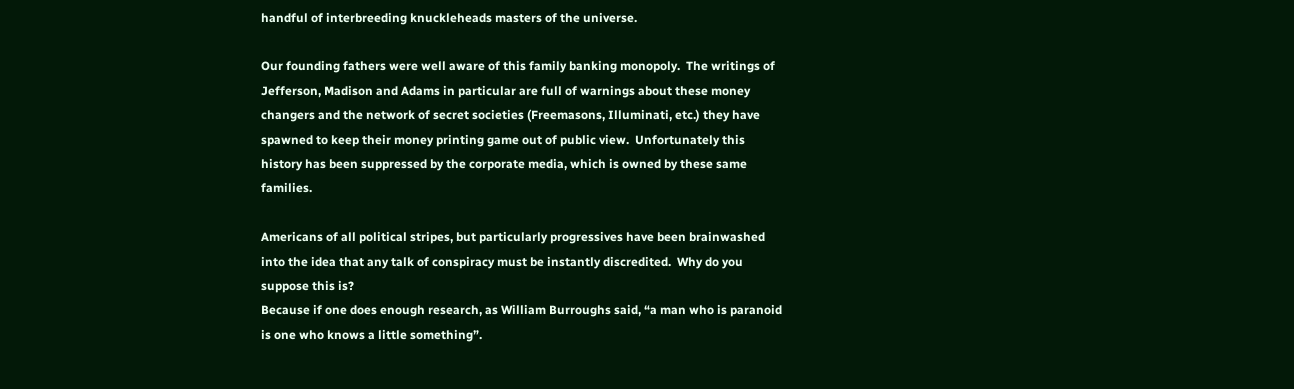handful of interbreeding knuckleheads masters of the universe.

Our founding fathers were well aware of this family banking monopoly.  The writings of Jefferson, Madison and Adams in particular are full of warnings about these money changers and the network of secret societies (Freemasons, Illuminati, etc.) they have spawned to keep their money printing game out of public view.  Unfortunately this history has been suppressed by the corporate media, which is owned by these same families.

Americans of all political stripes, but particularly progressives have been brainwashed into the idea that any talk of conspiracy must be instantly discredited.  Why do you suppose this is?
Because if one does enough research, as William Burroughs said, “a man who is paranoid is one who knows a little something”.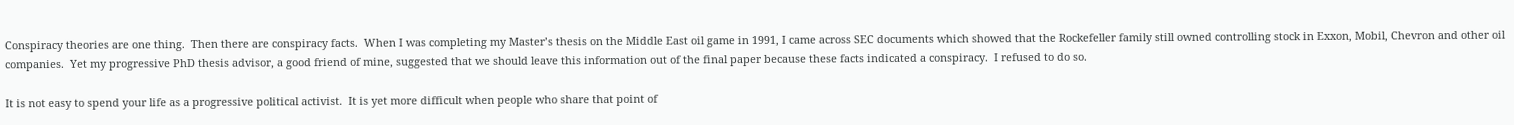Conspiracy theories are one thing.  Then there are conspiracy facts.  When I was completing my Master’s thesis on the Middle East oil game in 1991, I came across SEC documents which showed that the Rockefeller family still owned controlling stock in Exxon, Mobil, Chevron and other oil companies.  Yet my progressive PhD thesis advisor, a good friend of mine, suggested that we should leave this information out of the final paper because these facts indicated a conspiracy.  I refused to do so.

It is not easy to spend your life as a progressive political activist.  It is yet more difficult when people who share that point of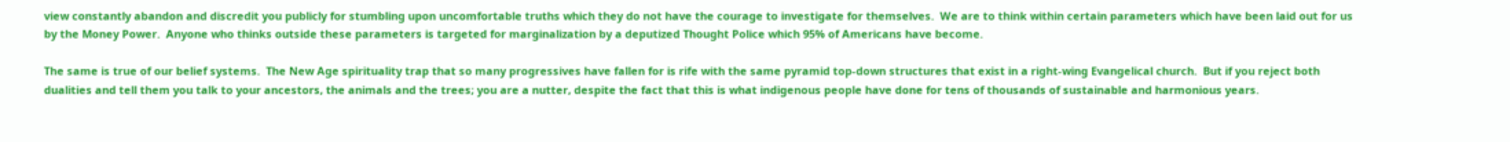view constantly abandon and discredit you publicly for stumbling upon uncomfortable truths which they do not have the courage to investigate for themselves.  We are to think within certain parameters which have been laid out for us by the Money Power.  Anyone who thinks outside these parameters is targeted for marginalization by a deputized Thought Police which 95% of Americans have become.

The same is true of our belief systems.  The New Age spirituality trap that so many progressives have fallen for is rife with the same pyramid top-down structures that exist in a right-wing Evangelical church.  But if you reject both dualities and tell them you talk to your ancestors, the animals and the trees; you are a nutter, despite the fact that this is what indigenous people have done for tens of thousands of sustainable and harmonious years.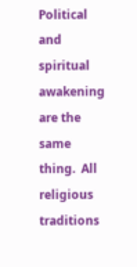Political and spiritual awakening are the same thing.  All religious traditions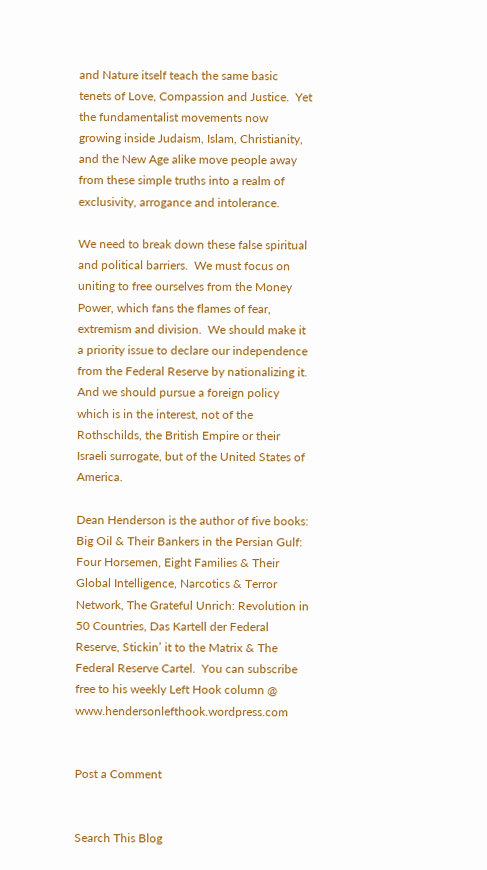and Nature itself teach the same basic tenets of Love, Compassion and Justice.  Yet the fundamentalist movements now growing inside Judaism, Islam, Christianity, and the New Age alike move people away from these simple truths into a realm of exclusivity, arrogance and intolerance.

We need to break down these false spiritual and political barriers.  We must focus on uniting to free ourselves from the Money Power, which fans the flames of fear, extremism and division.  We should make it a priority issue to declare our independence from the Federal Reserve by nationalizing it.  And we should pursue a foreign policy which is in the interest, not of the Rothschilds, the British Empire or their Israeli surrogate, but of the United States of America.

Dean Henderson is the author of five books: Big Oil & Their Bankers in the Persian Gulf: Four Horsemen, Eight Families & Their Global Intelligence, Narcotics & Terror Network, The Grateful Unrich: Revolution in 50 Countries, Das Kartell der Federal Reserve, Stickin’ it to the Matrix & The Federal Reserve Cartel.  You can subscribe free to his weekly Left Hook column @ www.hendersonlefthook.wordpress.com


Post a Comment


Search This Blog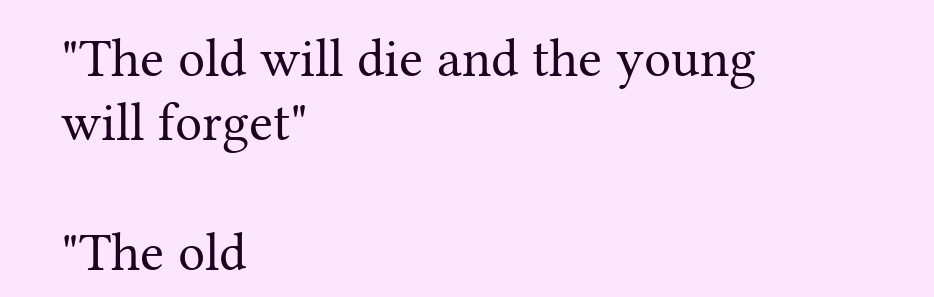"The old will die and the young will forget"

"The old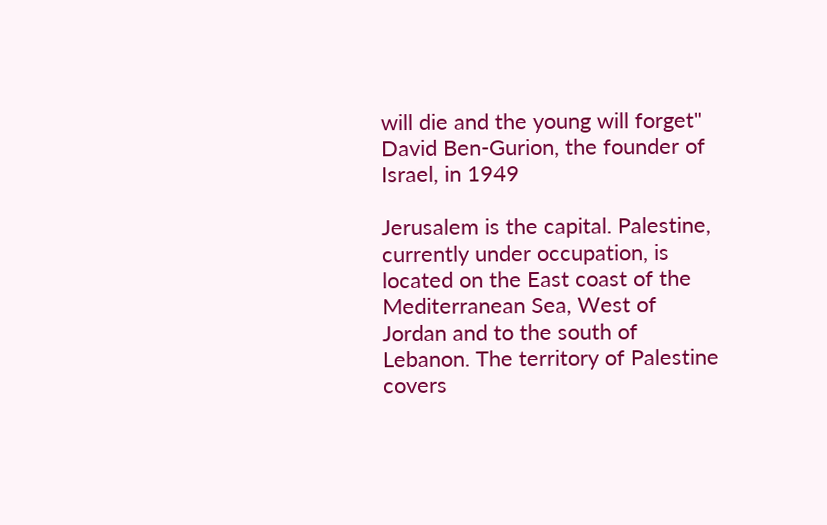will die and the young will forget"
David Ben-Gurion, the founder of Israel, in 1949

Jerusalem is the capital. Palestine, currently under occupation, is located on the East coast of the Mediterranean Sea, West of Jordan and to the south of Lebanon. The territory of Palestine covers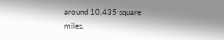around 10,435 square miles.